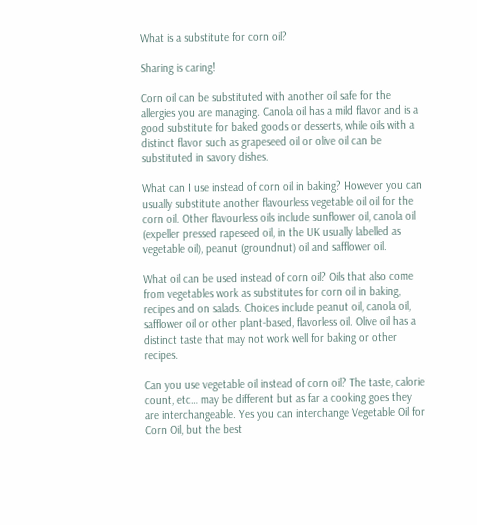What is a substitute for corn oil?

Sharing is caring!

Corn oil can be substituted with another oil safe for the allergies you are managing. Canola oil has a mild flavor and is a good substitute for baked goods or desserts, while oils with a distinct flavor such as grapeseed oil or olive oil can be substituted in savory dishes.

What can I use instead of corn oil in baking? However you can usually substitute another flavourless vegetable oil oil for the corn oil. Other flavourless oils include sunflower oil, canola oil (expeller pressed rapeseed oil, in the UK usually labelled as vegetable oil), peanut (groundnut) oil and safflower oil.

What oil can be used instead of corn oil? Oils that also come from vegetables work as substitutes for corn oil in baking, recipes and on salads. Choices include peanut oil, canola oil, safflower oil or other plant-based, flavorless oil. Olive oil has a distinct taste that may not work well for baking or other recipes.

Can you use vegetable oil instead of corn oil? The taste, calorie count, etc… may be different but as far a cooking goes they are interchangeable. Yes you can interchange Vegetable Oil for Corn Oil, but the best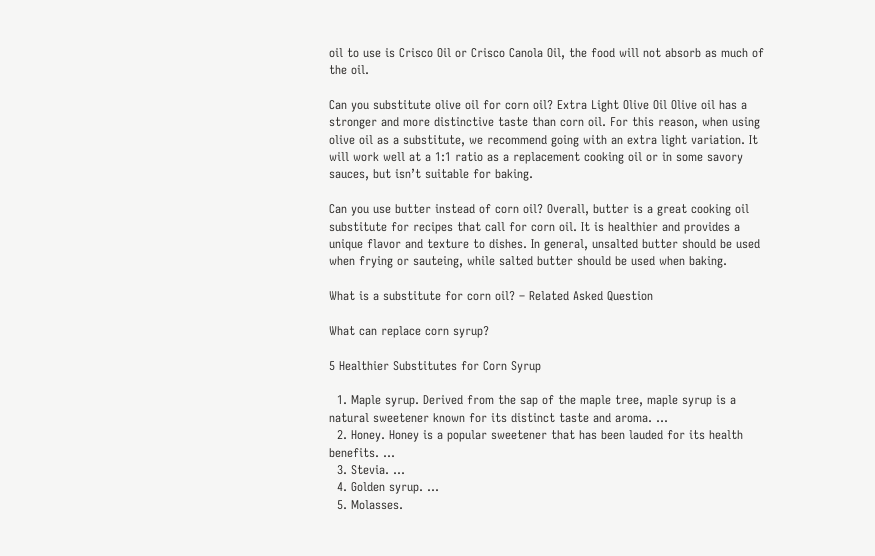oil to use is Crisco Oil or Crisco Canola Oil, the food will not absorb as much of the oil.

Can you substitute olive oil for corn oil? Extra Light Olive Oil Olive oil has a stronger and more distinctive taste than corn oil. For this reason, when using olive oil as a substitute, we recommend going with an extra light variation. It will work well at a 1:1 ratio as a replacement cooking oil or in some savory sauces, but isn’t suitable for baking.

Can you use butter instead of corn oil? Overall, butter is a great cooking oil substitute for recipes that call for corn oil. It is healthier and provides a unique flavor and texture to dishes. In general, unsalted butter should be used when frying or sauteing, while salted butter should be used when baking.

What is a substitute for corn oil? – Related Asked Question

What can replace corn syrup?

5 Healthier Substitutes for Corn Syrup

  1. Maple syrup. Derived from the sap of the maple tree, maple syrup is a natural sweetener known for its distinct taste and aroma. …
  2. Honey. Honey is a popular sweetener that has been lauded for its health benefits. …
  3. Stevia. …
  4. Golden syrup. …
  5. Molasses.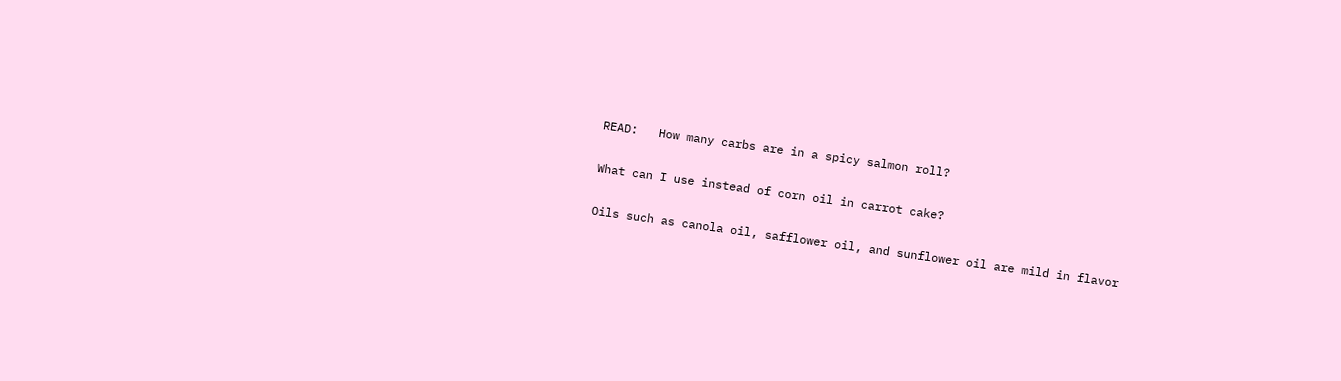READ:   How many carbs are in a spicy salmon roll?

What can I use instead of corn oil in carrot cake?

Oils such as canola oil, safflower oil, and sunflower oil are mild in flavor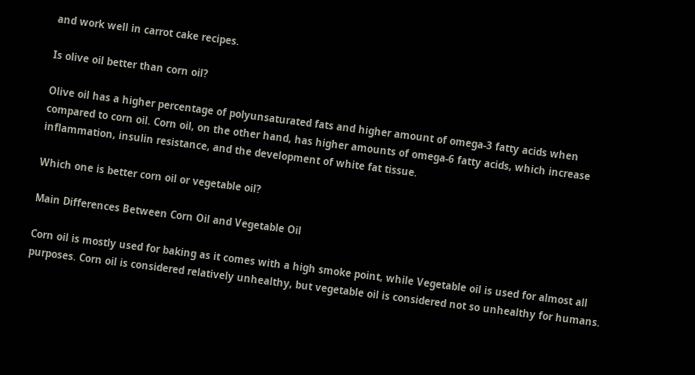and work well in carrot cake recipes.

Is olive oil better than corn oil?

Olive oil has a higher percentage of polyunsaturated fats and higher amount of omega-3 fatty acids when compared to corn oil. Corn oil, on the other hand, has higher amounts of omega-6 fatty acids, which increase inflammation, insulin resistance, and the development of white fat tissue.

Which one is better corn oil or vegetable oil?

Main Differences Between Corn Oil and Vegetable Oil

Corn oil is mostly used for baking as it comes with a high smoke point, while Vegetable oil is used for almost all purposes. Corn oil is considered relatively unhealthy, but vegetable oil is considered not so unhealthy for humans.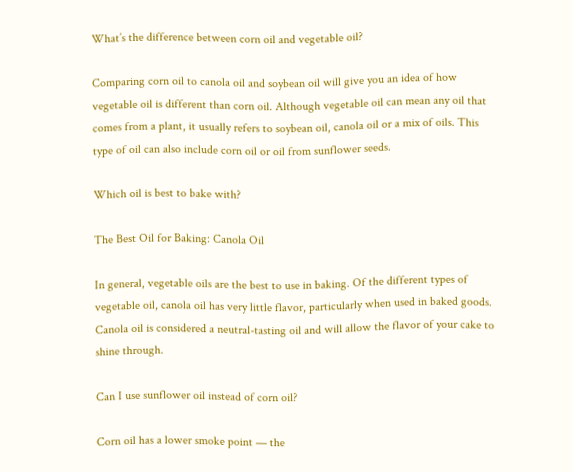What’s the difference between corn oil and vegetable oil?

Comparing corn oil to canola oil and soybean oil will give you an idea of how vegetable oil is different than corn oil. Although vegetable oil can mean any oil that comes from a plant, it usually refers to soybean oil, canola oil or a mix of oils. This type of oil can also include corn oil or oil from sunflower seeds.

Which oil is best to bake with?

The Best Oil for Baking: Canola Oil

In general, vegetable oils are the best to use in baking. Of the different types of vegetable oil, canola oil has very little flavor, particularly when used in baked goods. Canola oil is considered a neutral-tasting oil and will allow the flavor of your cake to shine through.

Can I use sunflower oil instead of corn oil?

Corn oil has a lower smoke point — the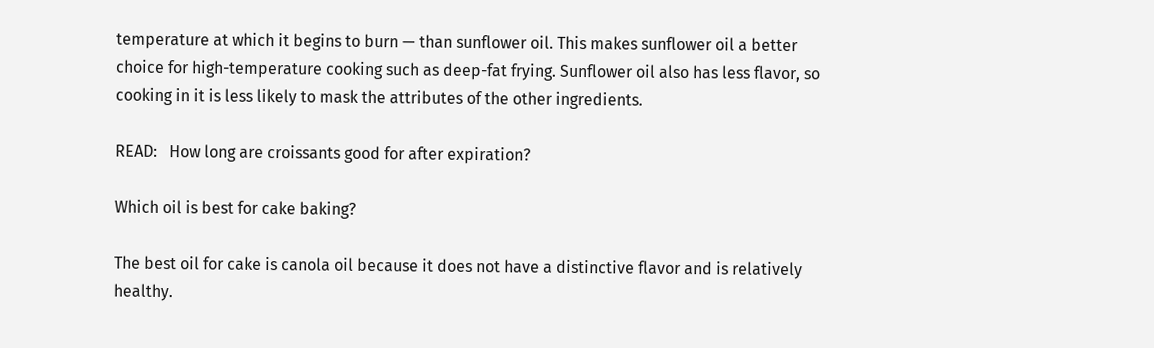temperature at which it begins to burn — than sunflower oil. This makes sunflower oil a better choice for high-temperature cooking such as deep-fat frying. Sunflower oil also has less flavor, so cooking in it is less likely to mask the attributes of the other ingredients.

READ:   How long are croissants good for after expiration?

Which oil is best for cake baking?

The best oil for cake is canola oil because it does not have a distinctive flavor and is relatively healthy.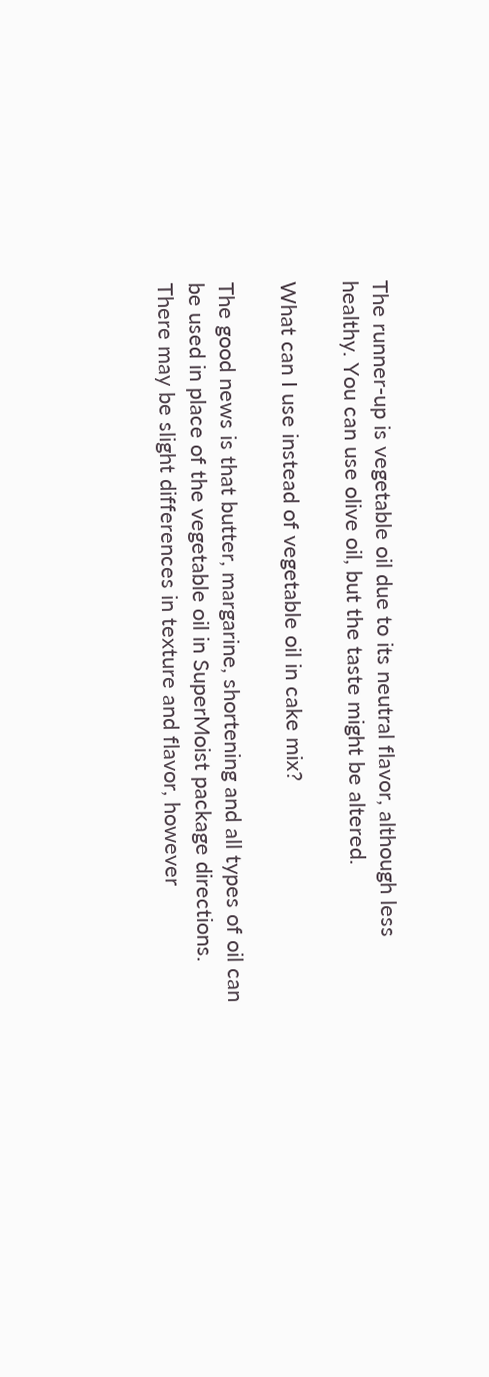The runner-up is vegetable oil due to its neutral flavor, although less healthy. You can use olive oil, but the taste might be altered.

What can I use instead of vegetable oil in cake mix?

The good news is that butter, margarine, shortening and all types of oil can be used in place of the vegetable oil in SuperMoist package directions. There may be slight differences in texture and flavor, however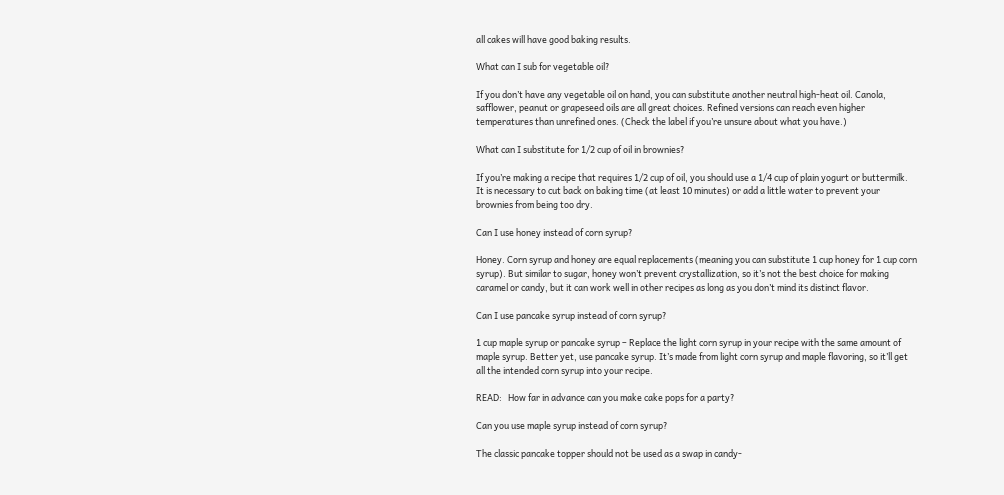all cakes will have good baking results.

What can I sub for vegetable oil?

If you don’t have any vegetable oil on hand, you can substitute another neutral high-heat oil. Canola, safflower, peanut or grapeseed oils are all great choices. Refined versions can reach even higher temperatures than unrefined ones. (Check the label if you’re unsure about what you have.)

What can I substitute for 1/2 cup of oil in brownies?

If you’re making a recipe that requires 1/2 cup of oil, you should use a 1/4 cup of plain yogurt or buttermilk. It is necessary to cut back on baking time (at least 10 minutes) or add a little water to prevent your brownies from being too dry.

Can I use honey instead of corn syrup?

Honey. Corn syrup and honey are equal replacements (meaning you can substitute 1 cup honey for 1 cup corn syrup). But similar to sugar, honey won’t prevent crystallization, so it’s not the best choice for making caramel or candy, but it can work well in other recipes as long as you don’t mind its distinct flavor.

Can I use pancake syrup instead of corn syrup?

1 cup maple syrup or pancake syrup – Replace the light corn syrup in your recipe with the same amount of maple syrup. Better yet, use pancake syrup. It’s made from light corn syrup and maple flavoring, so it’ll get all the intended corn syrup into your recipe.

READ:   How far in advance can you make cake pops for a party?

Can you use maple syrup instead of corn syrup?

The classic pancake topper should not be used as a swap in candy-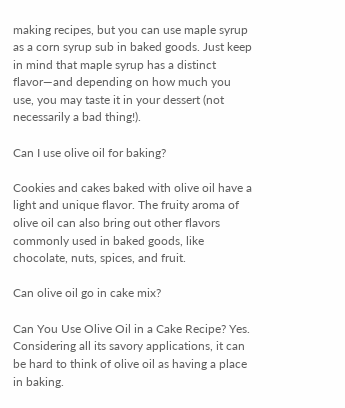making recipes, but you can use maple syrup as a corn syrup sub in baked goods. Just keep in mind that maple syrup has a distinct flavor—and depending on how much you use, you may taste it in your dessert (not necessarily a bad thing!).

Can I use olive oil for baking?

Cookies and cakes baked with olive oil have a light and unique flavor. The fruity aroma of olive oil can also bring out other flavors commonly used in baked goods, like chocolate, nuts, spices, and fruit.

Can olive oil go in cake mix?

Can You Use Olive Oil in a Cake Recipe? Yes. Considering all its savory applications, it can be hard to think of olive oil as having a place in baking.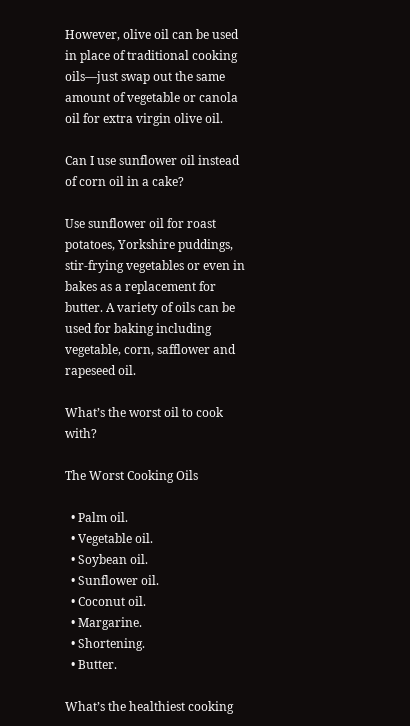However, olive oil can be used in place of traditional cooking oils—just swap out the same amount of vegetable or canola oil for extra virgin olive oil.

Can I use sunflower oil instead of corn oil in a cake?

Use sunflower oil for roast potatoes, Yorkshire puddings, stir-frying vegetables or even in bakes as a replacement for butter. A variety of oils can be used for baking including vegetable, corn, safflower and rapeseed oil.

What’s the worst oil to cook with?

The Worst Cooking Oils

  • Palm oil.
  • Vegetable oil.
  • Soybean oil.
  • Sunflower oil.
  • Coconut oil.
  • Margarine.
  • Shortening.
  • Butter.

What’s the healthiest cooking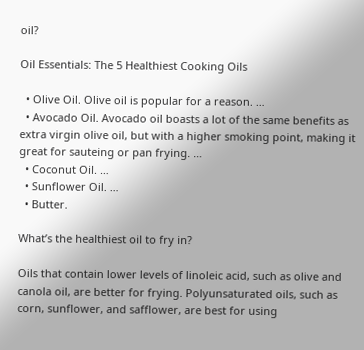oil?

Oil Essentials: The 5 Healthiest Cooking Oils

  • Olive Oil. Olive oil is popular for a reason. …
  • Avocado Oil. Avocado oil boasts a lot of the same benefits as extra virgin olive oil, but with a higher smoking point, making it great for sauteing or pan frying. …
  • Coconut Oil. …
  • Sunflower Oil. …
  • Butter.

What’s the healthiest oil to fry in?

Oils that contain lower levels of linoleic acid, such as olive and canola oil, are better for frying. Polyunsaturated oils, such as corn, sunflower, and safflower, are best for using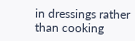in dressings rather than cooking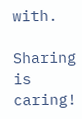with.

Sharing is caring!